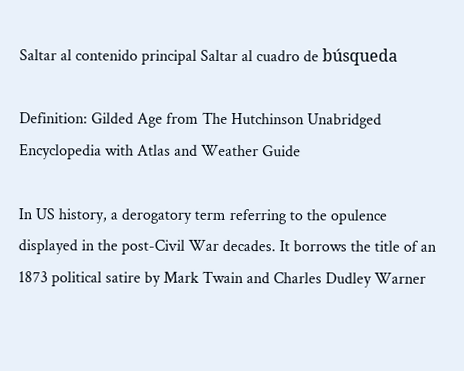Saltar al contenido principal Saltar al cuadro de búsqueda

Definition: Gilded Age from The Hutchinson Unabridged Encyclopedia with Atlas and Weather Guide

In US history, a derogatory term referring to the opulence displayed in the post-Civil War decades. It borrows the title of an 1873 political satire by Mark Twain and Charles Dudley Warner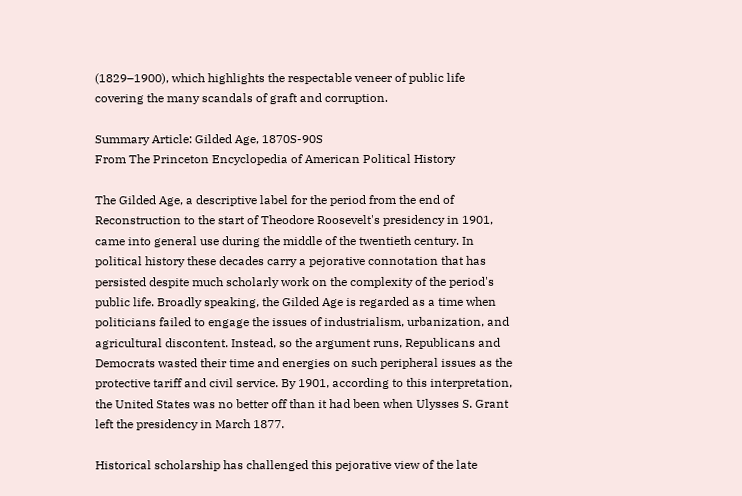(1829–1900), which highlights the respectable veneer of public life covering the many scandals of graft and corruption.

Summary Article: Gilded Age, 1870S-90S
From The Princeton Encyclopedia of American Political History

The Gilded Age, a descriptive label for the period from the end of Reconstruction to the start of Theodore Roosevelt's presidency in 1901, came into general use during the middle of the twentieth century. In political history these decades carry a pejorative connotation that has persisted despite much scholarly work on the complexity of the period's public life. Broadly speaking, the Gilded Age is regarded as a time when politicians failed to engage the issues of industrialism, urbanization, and agricultural discontent. Instead, so the argument runs, Republicans and Democrats wasted their time and energies on such peripheral issues as the protective tariff and civil service. By 1901, according to this interpretation, the United States was no better off than it had been when Ulysses S. Grant left the presidency in March 1877.

Historical scholarship has challenged this pejorative view of the late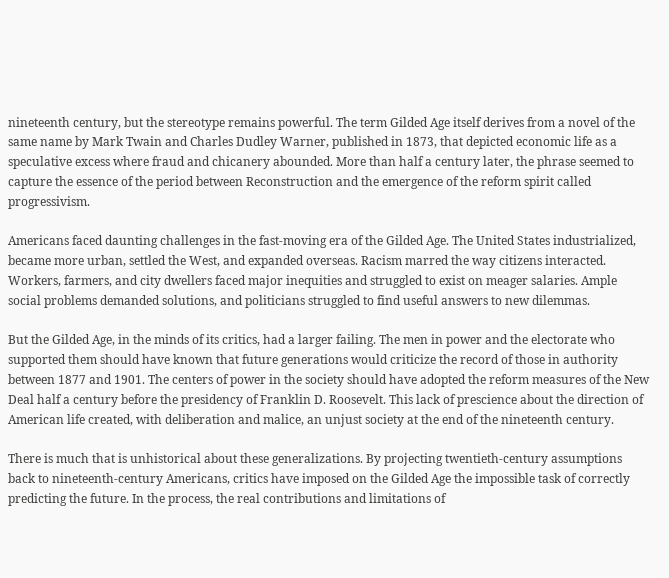nineteenth century, but the stereotype remains powerful. The term Gilded Age itself derives from a novel of the same name by Mark Twain and Charles Dudley Warner, published in 1873, that depicted economic life as a speculative excess where fraud and chicanery abounded. More than half a century later, the phrase seemed to capture the essence of the period between Reconstruction and the emergence of the reform spirit called progressivism.

Americans faced daunting challenges in the fast-moving era of the Gilded Age. The United States industrialized, became more urban, settled the West, and expanded overseas. Racism marred the way citizens interacted. Workers, farmers, and city dwellers faced major inequities and struggled to exist on meager salaries. Ample social problems demanded solutions, and politicians struggled to find useful answers to new dilemmas.

But the Gilded Age, in the minds of its critics, had a larger failing. The men in power and the electorate who supported them should have known that future generations would criticize the record of those in authority between 1877 and 1901. The centers of power in the society should have adopted the reform measures of the New Deal half a century before the presidency of Franklin D. Roosevelt. This lack of prescience about the direction of American life created, with deliberation and malice, an unjust society at the end of the nineteenth century.

There is much that is unhistorical about these generalizations. By projecting twentieth-century assumptions back to nineteenth-century Americans, critics have imposed on the Gilded Age the impossible task of correctly predicting the future. In the process, the real contributions and limitations of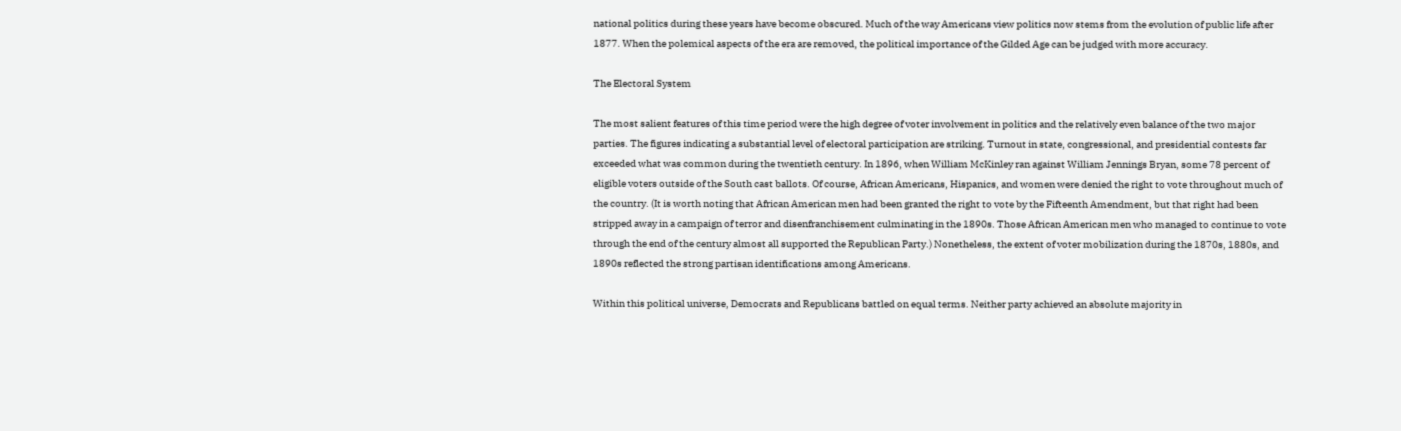national politics during these years have become obscured. Much of the way Americans view politics now stems from the evolution of public life after 1877. When the polemical aspects of the era are removed, the political importance of the Gilded Age can be judged with more accuracy.

The Electoral System

The most salient features of this time period were the high degree of voter involvement in politics and the relatively even balance of the two major parties. The figures indicating a substantial level of electoral participation are striking. Turnout in state, congressional, and presidential contests far exceeded what was common during the twentieth century. In 1896, when William McKinley ran against William Jennings Bryan, some 78 percent of eligible voters outside of the South cast ballots. Of course, African Americans, Hispanics, and women were denied the right to vote throughout much of the country. (It is worth noting that African American men had been granted the right to vote by the Fifteenth Amendment, but that right had been stripped away in a campaign of terror and disenfranchisement culminating in the 1890s. Those African American men who managed to continue to vote through the end of the century almost all supported the Republican Party.) Nonetheless, the extent of voter mobilization during the 1870s, 1880s, and 1890s reflected the strong partisan identifications among Americans.

Within this political universe, Democrats and Republicans battled on equal terms. Neither party achieved an absolute majority in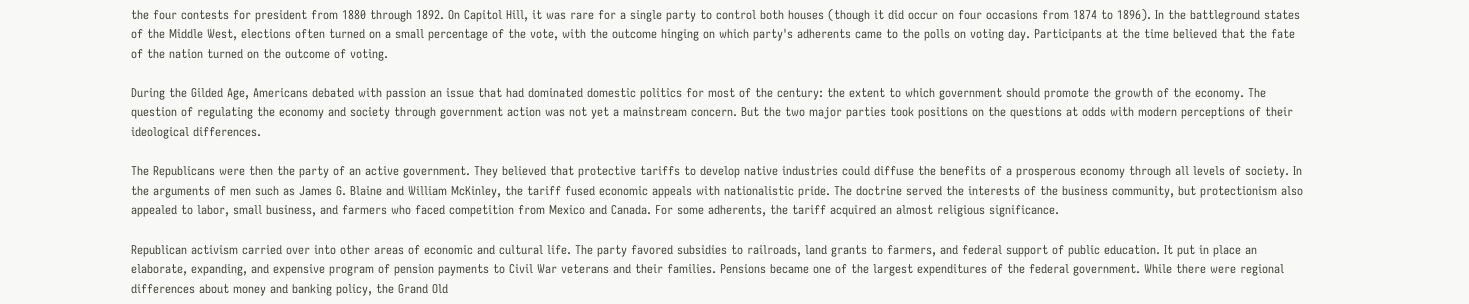the four contests for president from 1880 through 1892. On Capitol Hill, it was rare for a single party to control both houses (though it did occur on four occasions from 1874 to 1896). In the battleground states of the Middle West, elections often turned on a small percentage of the vote, with the outcome hinging on which party's adherents came to the polls on voting day. Participants at the time believed that the fate of the nation turned on the outcome of voting.

During the Gilded Age, Americans debated with passion an issue that had dominated domestic politics for most of the century: the extent to which government should promote the growth of the economy. The question of regulating the economy and society through government action was not yet a mainstream concern. But the two major parties took positions on the questions at odds with modern perceptions of their ideological differences.

The Republicans were then the party of an active government. They believed that protective tariffs to develop native industries could diffuse the benefits of a prosperous economy through all levels of society. In the arguments of men such as James G. Blaine and William McKinley, the tariff fused economic appeals with nationalistic pride. The doctrine served the interests of the business community, but protectionism also appealed to labor, small business, and farmers who faced competition from Mexico and Canada. For some adherents, the tariff acquired an almost religious significance.

Republican activism carried over into other areas of economic and cultural life. The party favored subsidies to railroads, land grants to farmers, and federal support of public education. It put in place an elaborate, expanding, and expensive program of pension payments to Civil War veterans and their families. Pensions became one of the largest expenditures of the federal government. While there were regional differences about money and banking policy, the Grand Old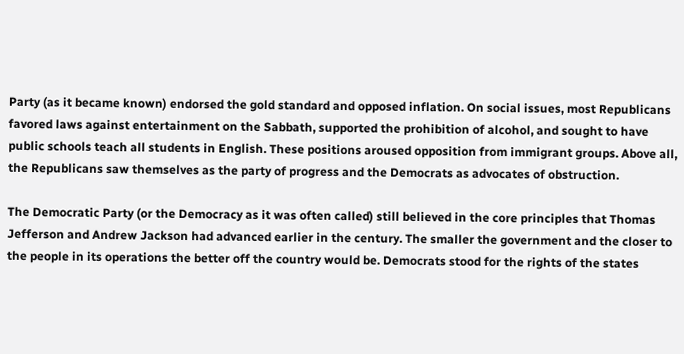Party (as it became known) endorsed the gold standard and opposed inflation. On social issues, most Republicans favored laws against entertainment on the Sabbath, supported the prohibition of alcohol, and sought to have public schools teach all students in English. These positions aroused opposition from immigrant groups. Above all, the Republicans saw themselves as the party of progress and the Democrats as advocates of obstruction.

The Democratic Party (or the Democracy as it was often called) still believed in the core principles that Thomas Jefferson and Andrew Jackson had advanced earlier in the century. The smaller the government and the closer to the people in its operations the better off the country would be. Democrats stood for the rights of the states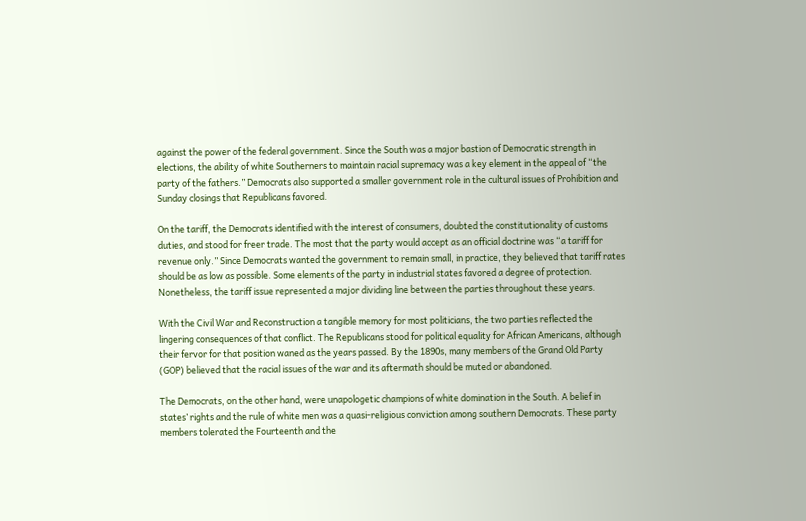against the power of the federal government. Since the South was a major bastion of Democratic strength in elections, the ability of white Southerners to maintain racial supremacy was a key element in the appeal of “the party of the fathers.” Democrats also supported a smaller government role in the cultural issues of Prohibition and Sunday closings that Republicans favored.

On the tariff, the Democrats identified with the interest of consumers, doubted the constitutionality of customs duties, and stood for freer trade. The most that the party would accept as an official doctrine was “a tariff for revenue only.” Since Democrats wanted the government to remain small, in practice, they believed that tariff rates should be as low as possible. Some elements of the party in industrial states favored a degree of protection. Nonetheless, the tariff issue represented a major dividing line between the parties throughout these years.

With the Civil War and Reconstruction a tangible memory for most politicians, the two parties reflected the lingering consequences of that conflict. The Republicans stood for political equality for African Americans, although their fervor for that position waned as the years passed. By the 1890s, many members of the Grand Old Party (GOP) believed that the racial issues of the war and its aftermath should be muted or abandoned.

The Democrats, on the other hand, were unapologetic champions of white domination in the South. A belief in states’ rights and the rule of white men was a quasi-religious conviction among southern Democrats. These party members tolerated the Fourteenth and the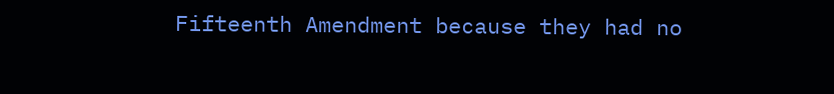Fifteenth Amendment because they had no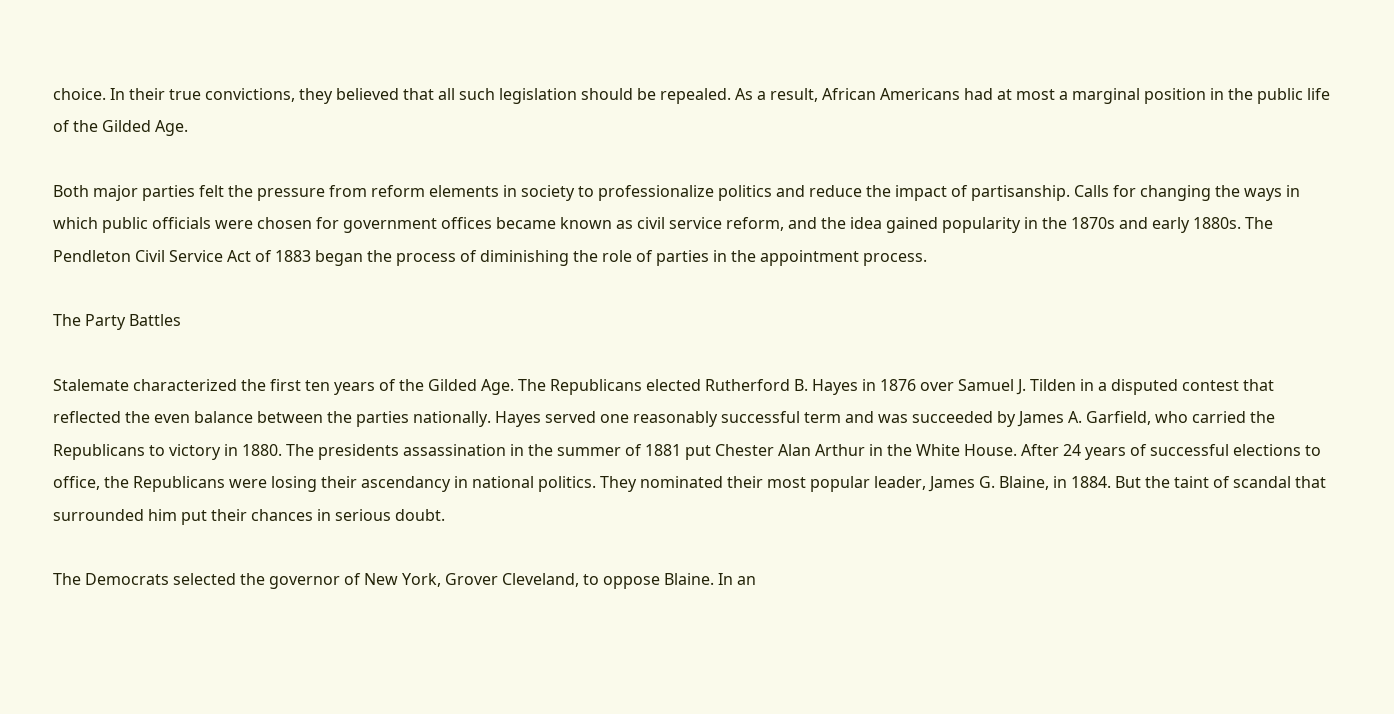choice. In their true convictions, they believed that all such legislation should be repealed. As a result, African Americans had at most a marginal position in the public life of the Gilded Age.

Both major parties felt the pressure from reform elements in society to professionalize politics and reduce the impact of partisanship. Calls for changing the ways in which public officials were chosen for government offices became known as civil service reform, and the idea gained popularity in the 1870s and early 1880s. The Pendleton Civil Service Act of 1883 began the process of diminishing the role of parties in the appointment process.

The Party Battles

Stalemate characterized the first ten years of the Gilded Age. The Republicans elected Rutherford B. Hayes in 1876 over Samuel J. Tilden in a disputed contest that reflected the even balance between the parties nationally. Hayes served one reasonably successful term and was succeeded by James A. Garfield, who carried the Republicans to victory in 1880. The presidents assassination in the summer of 1881 put Chester Alan Arthur in the White House. After 24 years of successful elections to office, the Republicans were losing their ascendancy in national politics. They nominated their most popular leader, James G. Blaine, in 1884. But the taint of scandal that surrounded him put their chances in serious doubt.

The Democrats selected the governor of New York, Grover Cleveland, to oppose Blaine. In an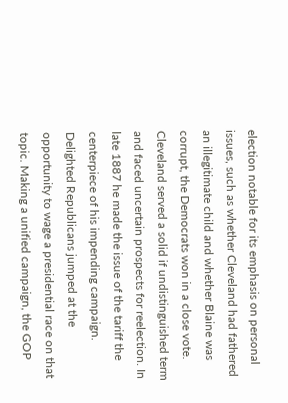election notable for its emphasis on personal issues, such as whether Cleveland had fathered an illegitimate child and whether Blaine was corrupt, the Democrats won in a close vote. Cleveland served a solid if undistinguished term and faced uncertain prospects for reelection. In late 1887 he made the issue of the tariff the centerpiece of his impending campaign. Delighted Republicans jumped at the opportunity to wage a presidential race on that topic. Making a unified campaign, the GOP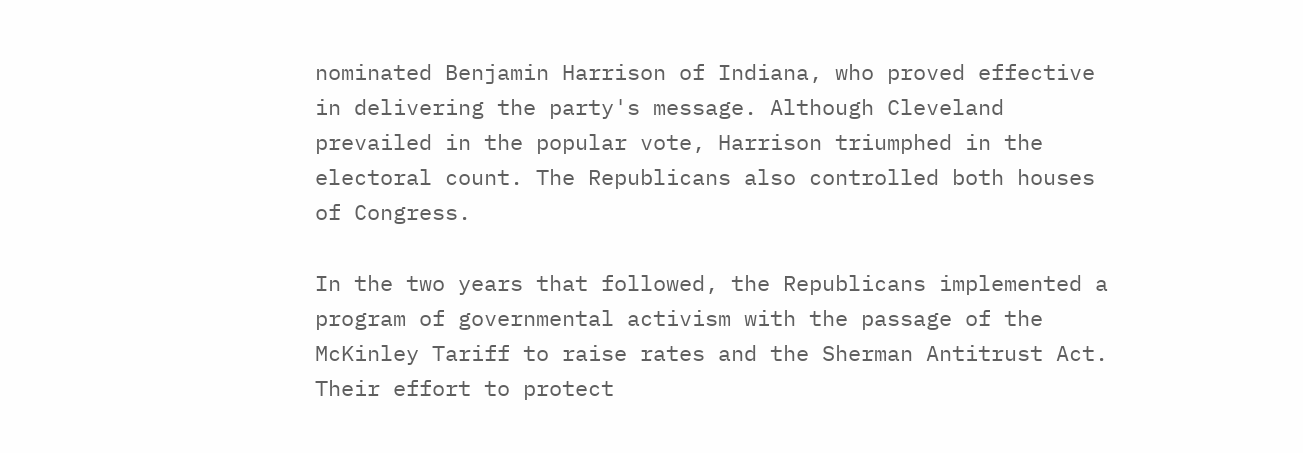nominated Benjamin Harrison of Indiana, who proved effective in delivering the party's message. Although Cleveland prevailed in the popular vote, Harrison triumphed in the electoral count. The Republicans also controlled both houses of Congress.

In the two years that followed, the Republicans implemented a program of governmental activism with the passage of the McKinley Tariff to raise rates and the Sherman Antitrust Act. Their effort to protect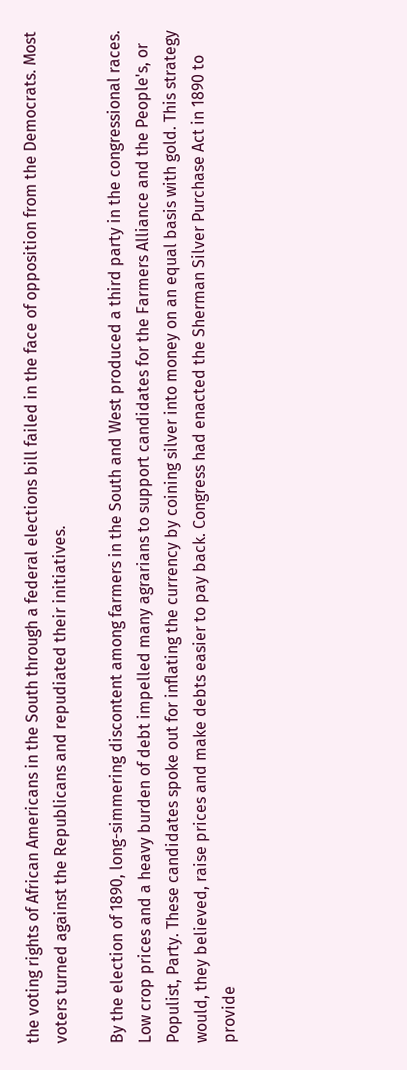the voting rights of African Americans in the South through a federal elections bill failed in the face of opposition from the Democrats. Most voters turned against the Republicans and repudiated their initiatives.

By the election of 1890, long-simmering discontent among farmers in the South and West produced a third party in the congressional races. Low crop prices and a heavy burden of debt impelled many agrarians to support candidates for the Farmers Alliance and the People's, or Populist, Party. These candidates spoke out for inflating the currency by coining silver into money on an equal basis with gold. This strategy would, they believed, raise prices and make debts easier to pay back. Congress had enacted the Sherman Silver Purchase Act in 1890 to provide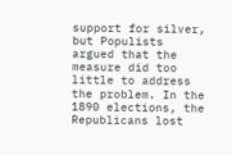support for silver, but Populists argued that the measure did too little to address the problem. In the 1890 elections, the Republicans lost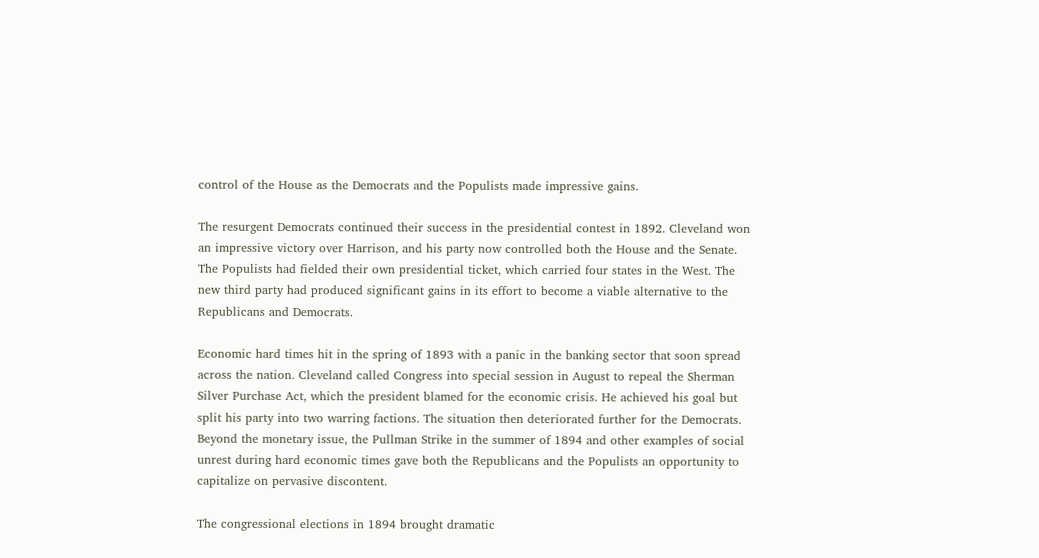control of the House as the Democrats and the Populists made impressive gains.

The resurgent Democrats continued their success in the presidential contest in 1892. Cleveland won an impressive victory over Harrison, and his party now controlled both the House and the Senate. The Populists had fielded their own presidential ticket, which carried four states in the West. The new third party had produced significant gains in its effort to become a viable alternative to the Republicans and Democrats.

Economic hard times hit in the spring of 1893 with a panic in the banking sector that soon spread across the nation. Cleveland called Congress into special session in August to repeal the Sherman Silver Purchase Act, which the president blamed for the economic crisis. He achieved his goal but split his party into two warring factions. The situation then deteriorated further for the Democrats. Beyond the monetary issue, the Pullman Strike in the summer of 1894 and other examples of social unrest during hard economic times gave both the Republicans and the Populists an opportunity to capitalize on pervasive discontent.

The congressional elections in 1894 brought dramatic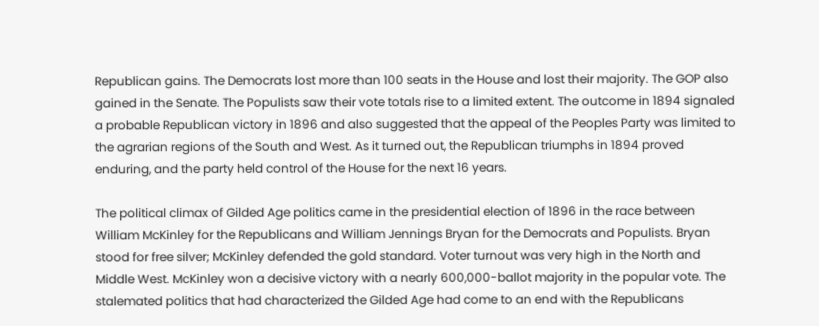Republican gains. The Democrats lost more than 100 seats in the House and lost their majority. The GOP also gained in the Senate. The Populists saw their vote totals rise to a limited extent. The outcome in 1894 signaled a probable Republican victory in 1896 and also suggested that the appeal of the Peoples Party was limited to the agrarian regions of the South and West. As it turned out, the Republican triumphs in 1894 proved enduring, and the party held control of the House for the next 16 years.

The political climax of Gilded Age politics came in the presidential election of 1896 in the race between William McKinley for the Republicans and William Jennings Bryan for the Democrats and Populists. Bryan stood for free silver; McKinley defended the gold standard. Voter turnout was very high in the North and Middle West. McKinley won a decisive victory with a nearly 600,000-ballot majority in the popular vote. The stalemated politics that had characterized the Gilded Age had come to an end with the Republicans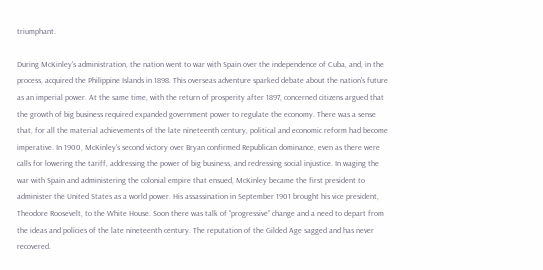triumphant.

During McKinley's administration, the nation went to war with Spain over the independence of Cuba, and, in the process, acquired the Philippine Islands in 1898. This overseas adventure sparked debate about the nation's future as an imperial power. At the same time, with the return of prosperity after 1897, concerned citizens argued that the growth of big business required expanded government power to regulate the economy. There was a sense that, for all the material achievements of the late nineteenth century, political and economic reform had become imperative. In 1900, McKinley's second victory over Bryan confirmed Republican dominance, even as there were calls for lowering the tariff, addressing the power of big business, and redressing social injustice. In waging the war with Spain and administering the colonial empire that ensued, McKinley became the first president to administer the United States as a world power. His assassination in September 1901 brought his vice president, Theodore Roosevelt, to the White House. Soon there was talk of “progressive” change and a need to depart from the ideas and policies of the late nineteenth century. The reputation of the Gilded Age sagged and has never recovered.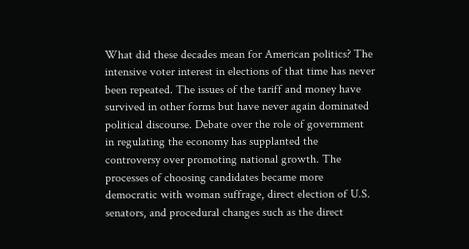What did these decades mean for American politics? The intensive voter interest in elections of that time has never been repeated. The issues of the tariff and money have survived in other forms but have never again dominated political discourse. Debate over the role of government in regulating the economy has supplanted the controversy over promoting national growth. The processes of choosing candidates became more democratic with woman suffrage, direct election of U.S. senators, and procedural changes such as the direct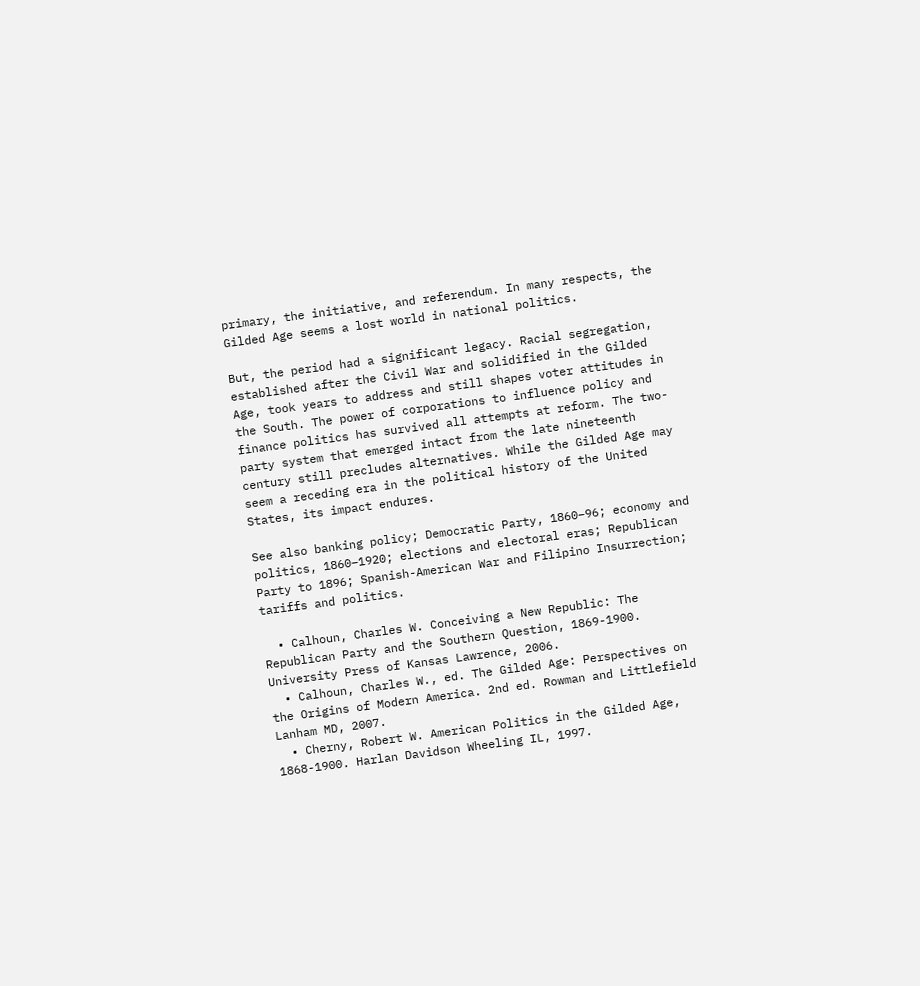primary, the initiative, and referendum. In many respects, the Gilded Age seems a lost world in national politics.

But, the period had a significant legacy. Racial segregation, established after the Civil War and solidified in the Gilded Age, took years to address and still shapes voter attitudes in the South. The power of corporations to influence policy and finance politics has survived all attempts at reform. The two-party system that emerged intact from the late nineteenth century still precludes alternatives. While the Gilded Age may seem a receding era in the political history of the United States, its impact endures.

See also banking policy; Democratic Party, 1860–96; economy and politics, 1860–1920; elections and electoral eras; Republican Party to 1896; Spanish-American War and Filipino Insurrection; tariffs and politics.

  • Calhoun, Charles W. Conceiving a New Republic: The Republican Party and the Southern Question, 1869-1900. University Press of Kansas Lawrence, 2006.
  • Calhoun, Charles W., ed. The Gilded Age: Perspectives on the Origins of Modern America. 2nd ed. Rowman and Littlefield Lanham MD, 2007.
  • Cherny, Robert W. American Politics in the Gilded Age, 1868-1900. Harlan Davidson Wheeling IL, 1997.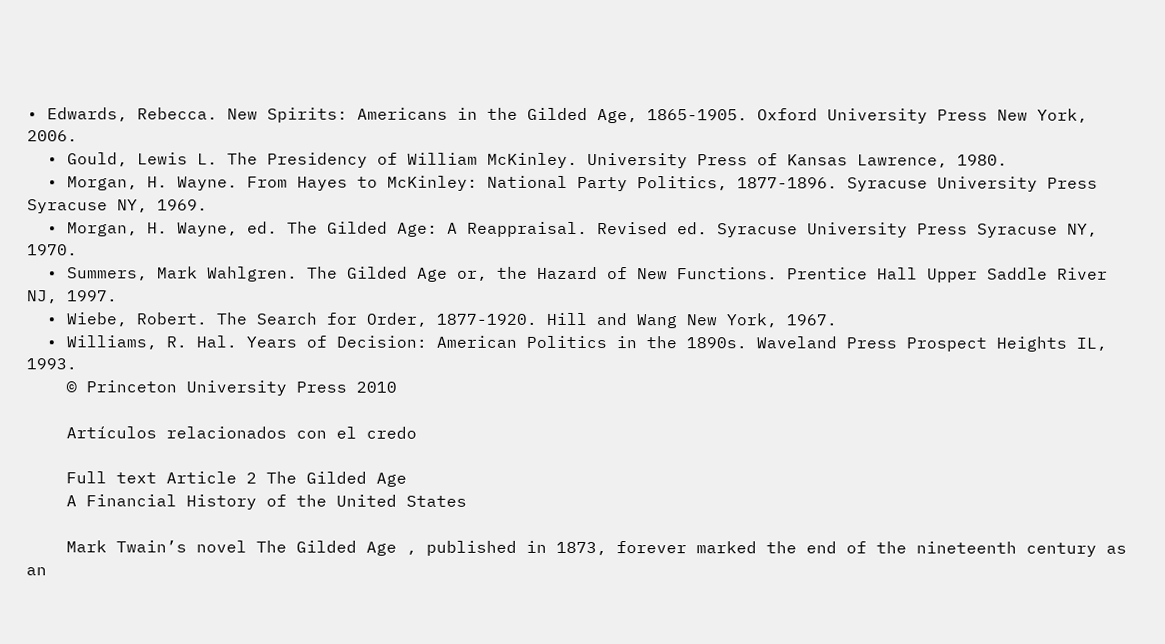• Edwards, Rebecca. New Spirits: Americans in the Gilded Age, 1865-1905. Oxford University Press New York, 2006.
  • Gould, Lewis L. The Presidency of William McKinley. University Press of Kansas Lawrence, 1980.
  • Morgan, H. Wayne. From Hayes to McKinley: National Party Politics, 1877-1896. Syracuse University Press Syracuse NY, 1969.
  • Morgan, H. Wayne, ed. The Gilded Age: A Reappraisal. Revised ed. Syracuse University Press Syracuse NY, 1970.
  • Summers, Mark Wahlgren. The Gilded Age or, the Hazard of New Functions. Prentice Hall Upper Saddle River NJ, 1997.
  • Wiebe, Robert. The Search for Order, 1877-1920. Hill and Wang New York, 1967.
  • Williams, R. Hal. Years of Decision: American Politics in the 1890s. Waveland Press Prospect Heights IL, 1993.
    © Princeton University Press 2010

    Artículos relacionados con el credo

    Full text Article 2 The Gilded Age
    A Financial History of the United States

    Mark Twain’s novel The Gilded Age , published in 1873, forever marked the end of the nineteenth century as an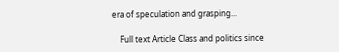era of speculation and grasping...

    Full text Article Class and politics since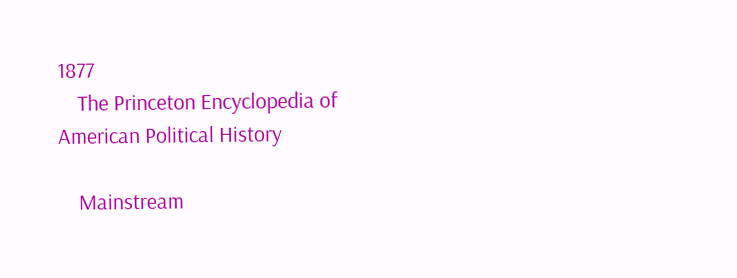1877
    The Princeton Encyclopedia of American Political History

    Mainstream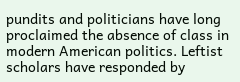pundits and politicians have long proclaimed the absence of class in modern American politics. Leftist scholars have responded by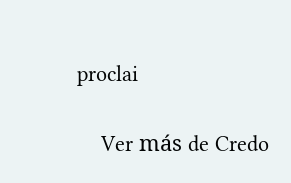proclai

    Ver más de Credo